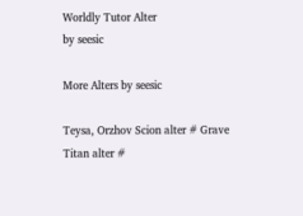Worldly Tutor Alter
by seesic

More Alters by seesic

Teysa, Orzhov Scion alter # Grave Titan alter #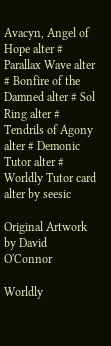Avacyn, Angel of Hope alter # Parallax Wave alter # Bonfire of the Damned alter # Sol Ring alter # Tendrils of Agony alter # Demonic Tutor alter #
Worldly Tutor card alter by seesic

Original Artwork by David O'Connor

Worldly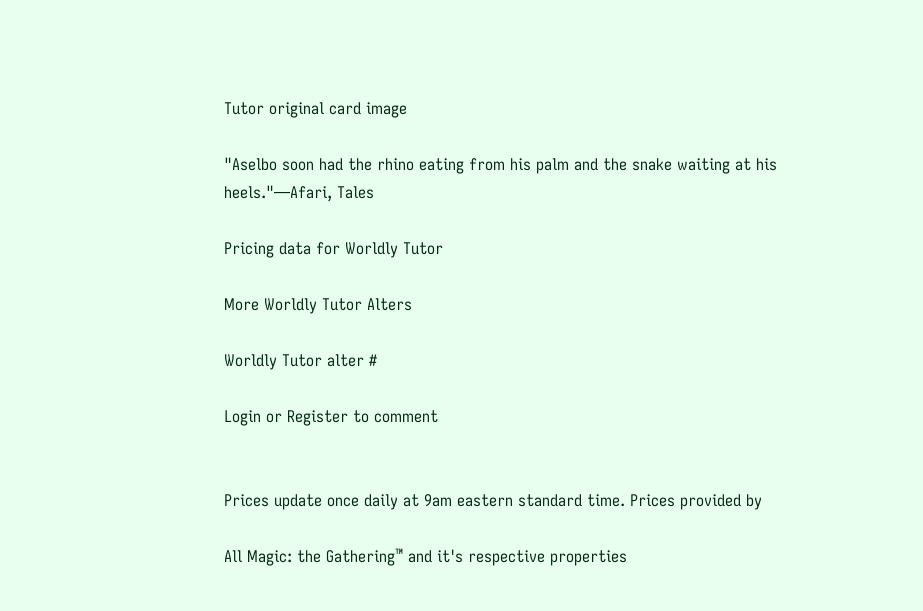Tutor original card image

"Aselbo soon had the rhino eating from his palm and the snake waiting at his heels."—Afari, Tales

Pricing data for Worldly Tutor

More Worldly Tutor Alters

Worldly Tutor alter #

Login or Register to comment


Prices update once daily at 9am eastern standard time. Prices provided by

All Magic: the Gathering™ and it's respective properties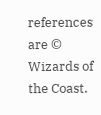references are © Wizards of the Coast.